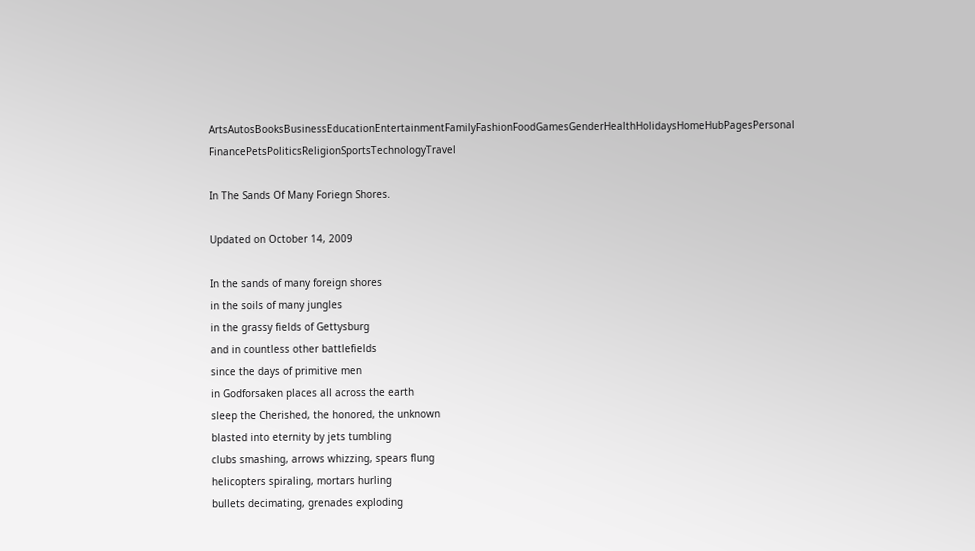ArtsAutosBooksBusinessEducationEntertainmentFamilyFashionFoodGamesGenderHealthHolidaysHomeHubPagesPersonal FinancePetsPoliticsReligionSportsTechnologyTravel

In The Sands Of Many Foriegn Shores.

Updated on October 14, 2009

In the sands of many foreign shores
in the soils of many jungles
in the grassy fields of Gettysburg
and in countless other battlefields
since the days of primitive men
in Godforsaken places all across the earth
sleep the Cherished, the honored, the unknown
blasted into eternity by jets tumbling
clubs smashing, arrows whizzing, spears flung
helicopters spiraling, mortars hurling
bullets decimating, grenades exploding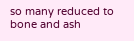so many reduced to bone and ash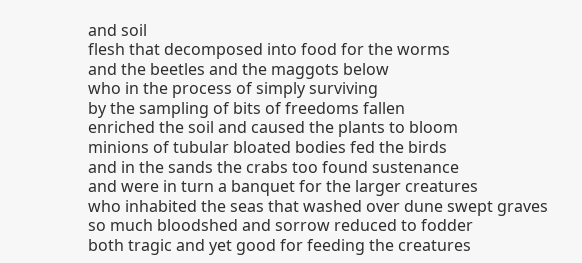and soil
flesh that decomposed into food for the worms
and the beetles and the maggots below
who in the process of simply surviving
by the sampling of bits of freedoms fallen
enriched the soil and caused the plants to bloom
minions of tubular bloated bodies fed the birds
and in the sands the crabs too found sustenance
and were in turn a banquet for the larger creatures
who inhabited the seas that washed over dune swept graves
so much bloodshed and sorrow reduced to fodder
both tragic and yet good for feeding the creatures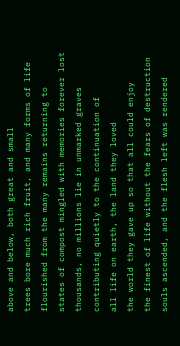above and below, both great and small
trees bore much rich fruit, and many forms of life
flourished from the many remains returning to
states of compost mingled with memories forever lost
thousands, no millions lie in unmarked graves
contributing quietly to the continuation of
all life on earth, the land they loved
the world they gave up so that all could enjoy
the finest of life without the fears of destruction
souls ascended, and the flesh left was rendered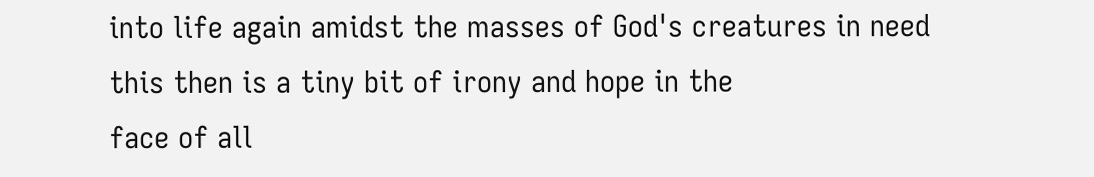into life again amidst the masses of God's creatures in need
this then is a tiny bit of irony and hope in the
face of all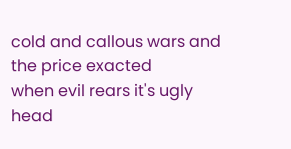cold and callous wars and the price exacted
when evil rears it's ugly head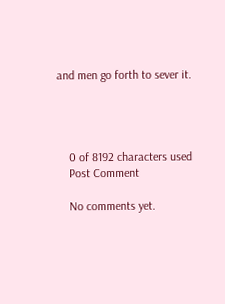and men go forth to sever it.




    0 of 8192 characters used
    Post Comment

    No comments yet.